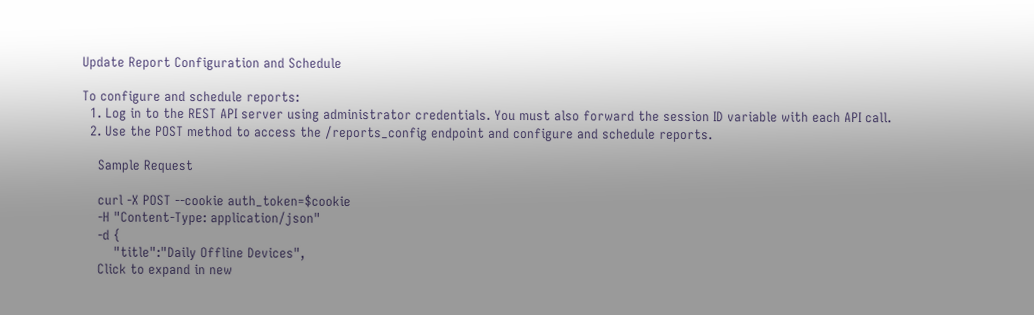Update Report Configuration and Schedule

To configure and schedule reports:
  1. Log in to the REST API server using administrator credentials. You must also forward the session ID variable with each API call.
  2. Use the POST method to access the /reports_config endpoint and configure and schedule reports.

    Sample Request

    curl -X POST --cookie auth_token=$cookie
    -H "Content-Type: application/json"
    -d {
        "title":"Daily Offline Devices",
    Click to expand in new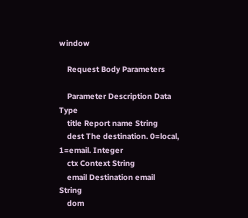window

    Request Body Parameters

    Parameter Description Data Type
    title Report name String
    dest The destination. 0=local, 1=email. Integer
    ctx Context String
    email Destination email String
    dom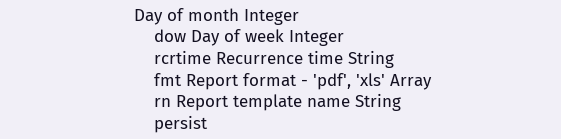Day of month Integer
    dow Day of week Integer
    rcrtime Recurrence time String
    fmt Report format - 'pdf', 'xls' Array
    rn Report template name String
    persist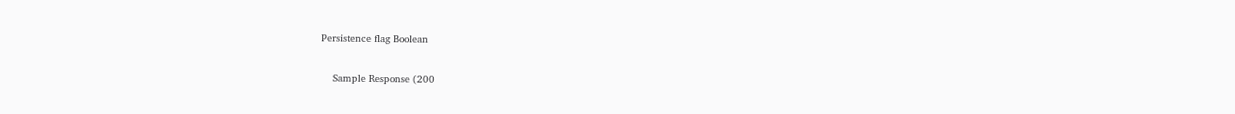Persistence flag Boolean

    Sample Response (200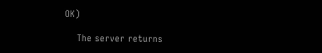OK)

    The server returns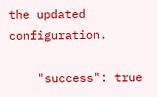the updated configuration.

    "success": true